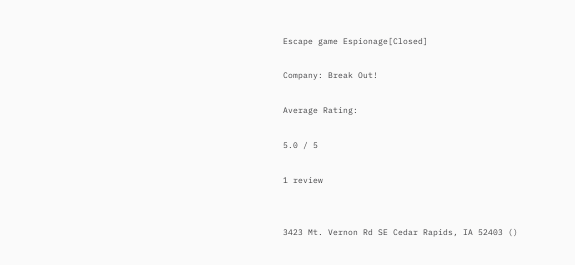Escape game Espionage[Closed]

Company: Break Out!

Average Rating:

5.0 / 5

1 review


3423 Mt. Vernon Rd SE Cedar Rapids, IA 52403 ()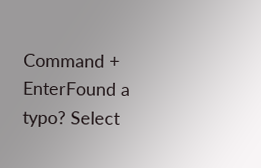Command + EnterFound a typo? Select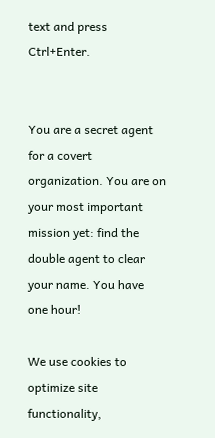text and press Ctrl+Enter.


You are a secret agent for a covert organization. You are on your most important mission yet: find the double agent to clear your name. You have one hour!

We use cookies to optimize site functionality,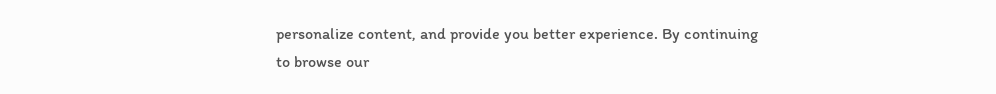personalize content, and provide you better experience. By continuing to browse our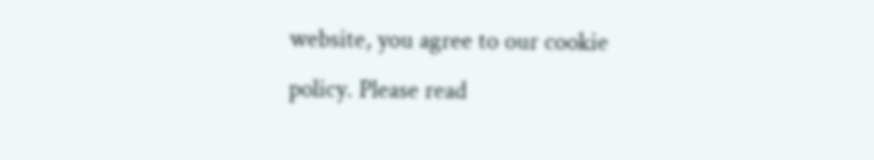website, you agree to our cookie policy. Please read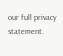our full privacy statement.